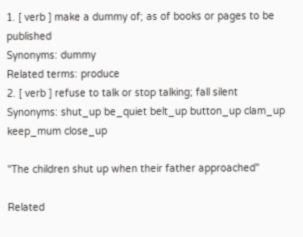1. [ verb ] make a dummy of; as of books or pages to be published
Synonyms: dummy
Related terms: produce
2. [ verb ] refuse to talk or stop talking; fall silent
Synonyms: shut_up be_quiet belt_up button_up clam_up keep_mum close_up

"The children shut up when their father approached"

Related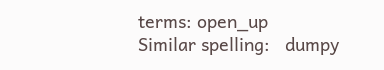terms: open_up
Similar spelling:   dumpy